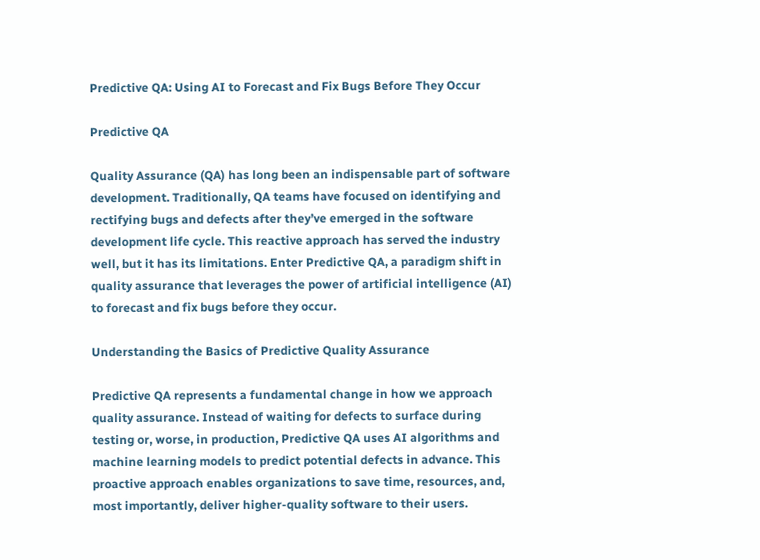Predictive QA: Using AI to Forecast and Fix Bugs Before They Occur

Predictive QA

Quality Assurance (QA) has long been an indispensable part of software development. Traditionally, QA teams have focused on identifying and rectifying bugs and defects after they’ve emerged in the software development life cycle. This reactive approach has served the industry well, but it has its limitations. Enter Predictive QA, a paradigm shift in quality assurance that leverages the power of artificial intelligence (AI) to forecast and fix bugs before they occur.

Understanding the Basics of Predictive Quality Assurance

Predictive QA represents a fundamental change in how we approach quality assurance. Instead of waiting for defects to surface during testing or, worse, in production, Predictive QA uses AI algorithms and machine learning models to predict potential defects in advance. This proactive approach enables organizations to save time, resources, and, most importantly, deliver higher-quality software to their users.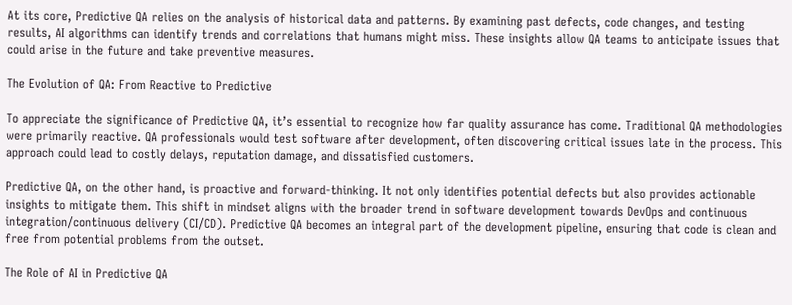At its core, Predictive QA relies on the analysis of historical data and patterns. By examining past defects, code changes, and testing results, AI algorithms can identify trends and correlations that humans might miss. These insights allow QA teams to anticipate issues that could arise in the future and take preventive measures.

The Evolution of QA: From Reactive to Predictive

To appreciate the significance of Predictive QA, it’s essential to recognize how far quality assurance has come. Traditional QA methodologies were primarily reactive. QA professionals would test software after development, often discovering critical issues late in the process. This approach could lead to costly delays, reputation damage, and dissatisfied customers.

Predictive QA, on the other hand, is proactive and forward-thinking. It not only identifies potential defects but also provides actionable insights to mitigate them. This shift in mindset aligns with the broader trend in software development towards DevOps and continuous integration/continuous delivery (CI/CD). Predictive QA becomes an integral part of the development pipeline, ensuring that code is clean and free from potential problems from the outset.

The Role of AI in Predictive QA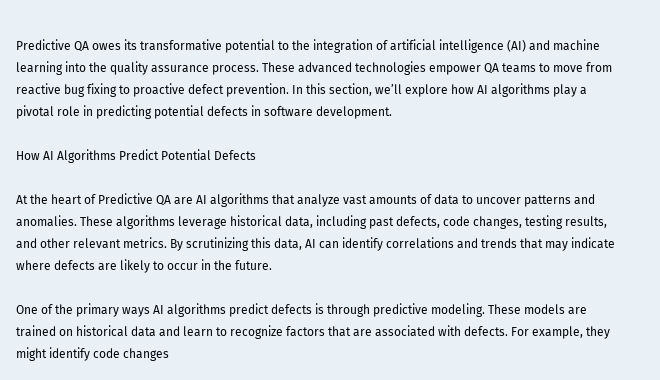Predictive QA owes its transformative potential to the integration of artificial intelligence (AI) and machine learning into the quality assurance process. These advanced technologies empower QA teams to move from reactive bug fixing to proactive defect prevention. In this section, we’ll explore how AI algorithms play a pivotal role in predicting potential defects in software development.

How AI Algorithms Predict Potential Defects

At the heart of Predictive QA are AI algorithms that analyze vast amounts of data to uncover patterns and anomalies. These algorithms leverage historical data, including past defects, code changes, testing results, and other relevant metrics. By scrutinizing this data, AI can identify correlations and trends that may indicate where defects are likely to occur in the future.

One of the primary ways AI algorithms predict defects is through predictive modeling. These models are trained on historical data and learn to recognize factors that are associated with defects. For example, they might identify code changes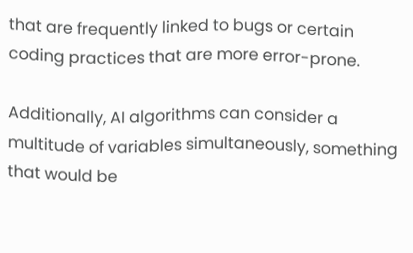that are frequently linked to bugs or certain coding practices that are more error-prone.

Additionally, AI algorithms can consider a multitude of variables simultaneously, something that would be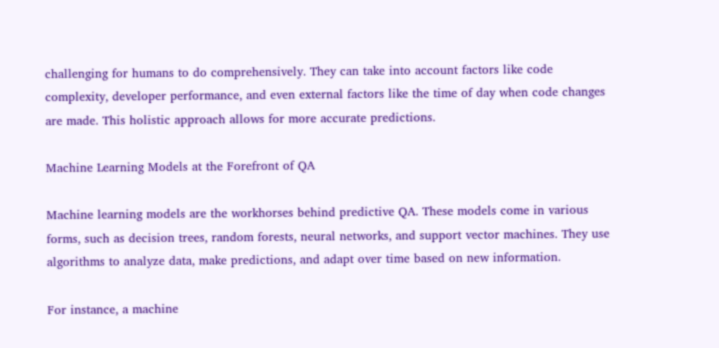challenging for humans to do comprehensively. They can take into account factors like code complexity, developer performance, and even external factors like the time of day when code changes are made. This holistic approach allows for more accurate predictions.

Machine Learning Models at the Forefront of QA

Machine learning models are the workhorses behind predictive QA. These models come in various forms, such as decision trees, random forests, neural networks, and support vector machines. They use algorithms to analyze data, make predictions, and adapt over time based on new information.

For instance, a machine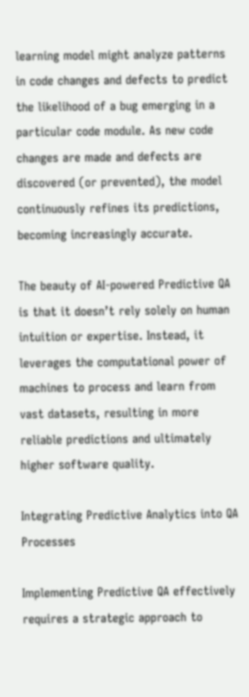learning model might analyze patterns in code changes and defects to predict the likelihood of a bug emerging in a particular code module. As new code changes are made and defects are discovered (or prevented), the model continuously refines its predictions, becoming increasingly accurate.

The beauty of AI-powered Predictive QA is that it doesn’t rely solely on human intuition or expertise. Instead, it leverages the computational power of machines to process and learn from vast datasets, resulting in more reliable predictions and ultimately higher software quality.

Integrating Predictive Analytics into QA Processes

Implementing Predictive QA effectively requires a strategic approach to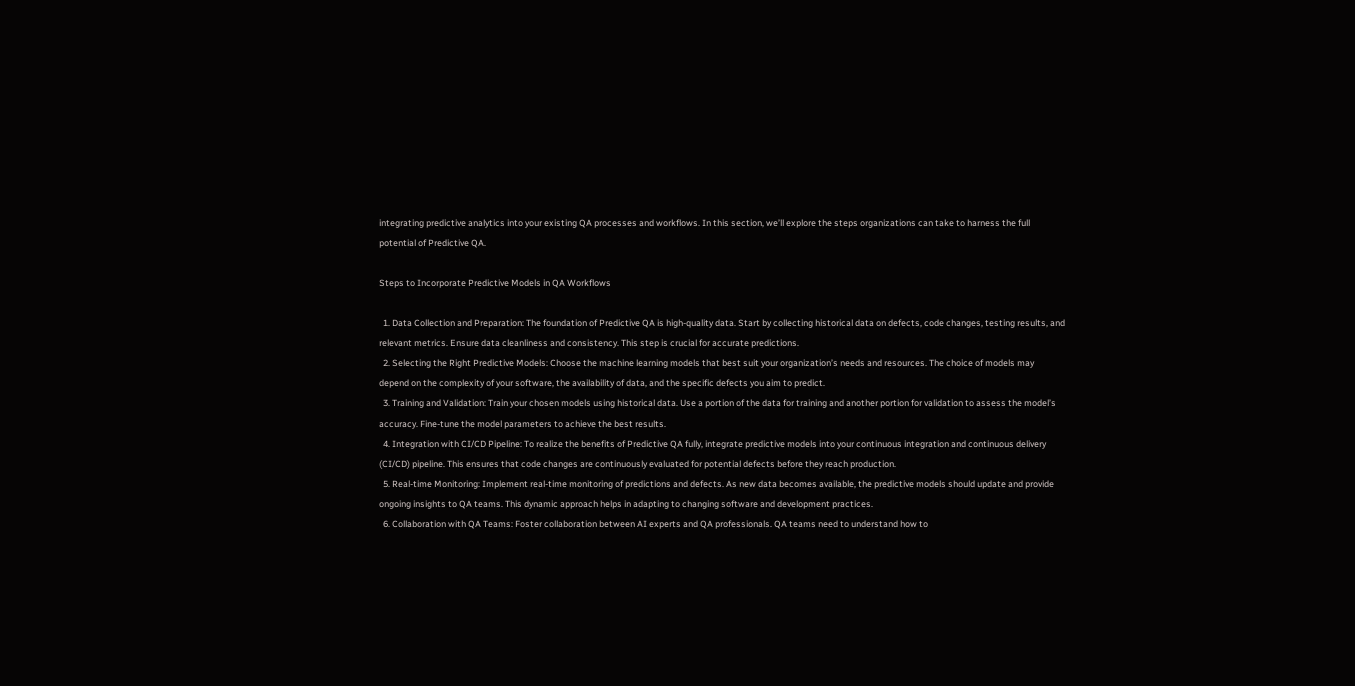integrating predictive analytics into your existing QA processes and workflows. In this section, we’ll explore the steps organizations can take to harness the full potential of Predictive QA.

Steps to Incorporate Predictive Models in QA Workflows

  1. Data Collection and Preparation: The foundation of Predictive QA is high-quality data. Start by collecting historical data on defects, code changes, testing results, and relevant metrics. Ensure data cleanliness and consistency. This step is crucial for accurate predictions.
  2. Selecting the Right Predictive Models: Choose the machine learning models that best suit your organization’s needs and resources. The choice of models may depend on the complexity of your software, the availability of data, and the specific defects you aim to predict.
  3. Training and Validation: Train your chosen models using historical data. Use a portion of the data for training and another portion for validation to assess the model’s accuracy. Fine-tune the model parameters to achieve the best results.
  4. Integration with CI/CD Pipeline: To realize the benefits of Predictive QA fully, integrate predictive models into your continuous integration and continuous delivery (CI/CD) pipeline. This ensures that code changes are continuously evaluated for potential defects before they reach production.
  5. Real-time Monitoring: Implement real-time monitoring of predictions and defects. As new data becomes available, the predictive models should update and provide ongoing insights to QA teams. This dynamic approach helps in adapting to changing software and development practices.
  6. Collaboration with QA Teams: Foster collaboration between AI experts and QA professionals. QA teams need to understand how to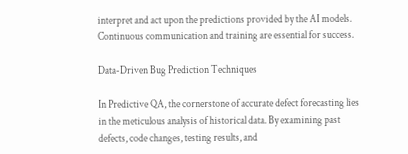interpret and act upon the predictions provided by the AI models. Continuous communication and training are essential for success.

Data-Driven Bug Prediction Techniques

In Predictive QA, the cornerstone of accurate defect forecasting lies in the meticulous analysis of historical data. By examining past defects, code changes, testing results, and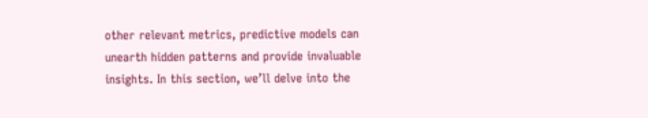other relevant metrics, predictive models can unearth hidden patterns and provide invaluable insights. In this section, we’ll delve into the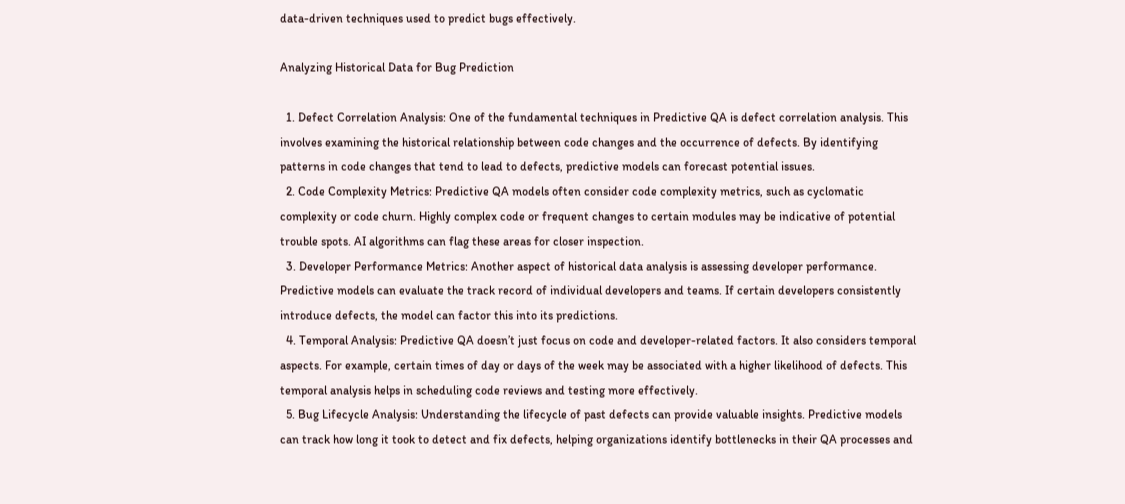data-driven techniques used to predict bugs effectively.

Analyzing Historical Data for Bug Prediction

  1. Defect Correlation Analysis: One of the fundamental techniques in Predictive QA is defect correlation analysis. This involves examining the historical relationship between code changes and the occurrence of defects. By identifying patterns in code changes that tend to lead to defects, predictive models can forecast potential issues.
  2. Code Complexity Metrics: Predictive QA models often consider code complexity metrics, such as cyclomatic complexity or code churn. Highly complex code or frequent changes to certain modules may be indicative of potential trouble spots. AI algorithms can flag these areas for closer inspection.
  3. Developer Performance Metrics: Another aspect of historical data analysis is assessing developer performance. Predictive models can evaluate the track record of individual developers and teams. If certain developers consistently introduce defects, the model can factor this into its predictions.
  4. Temporal Analysis: Predictive QA doesn’t just focus on code and developer-related factors. It also considers temporal aspects. For example, certain times of day or days of the week may be associated with a higher likelihood of defects. This temporal analysis helps in scheduling code reviews and testing more effectively.
  5. Bug Lifecycle Analysis: Understanding the lifecycle of past defects can provide valuable insights. Predictive models can track how long it took to detect and fix defects, helping organizations identify bottlenecks in their QA processes and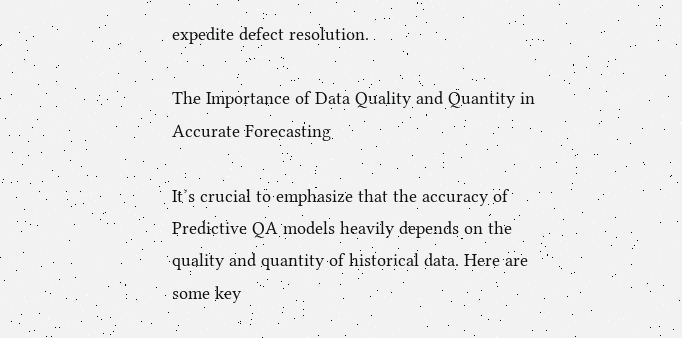expedite defect resolution.

The Importance of Data Quality and Quantity in Accurate Forecasting

It’s crucial to emphasize that the accuracy of Predictive QA models heavily depends on the quality and quantity of historical data. Here are some key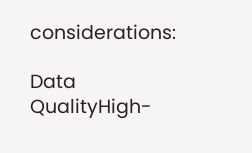considerations:

Data QualityHigh-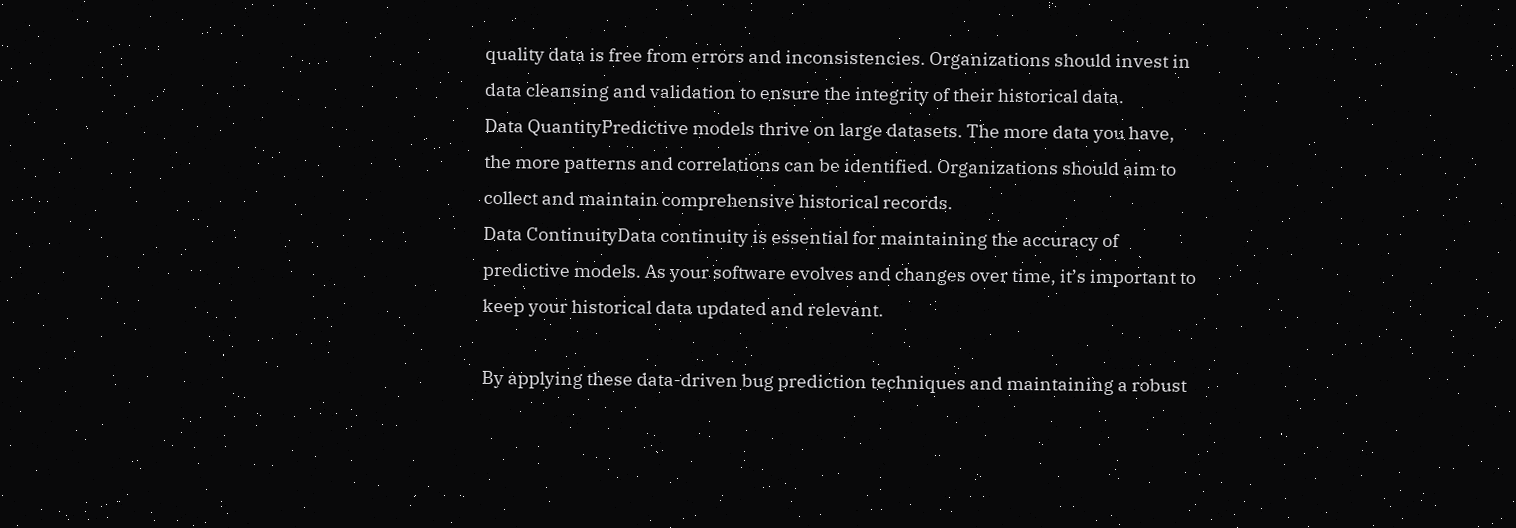quality data is free from errors and inconsistencies. Organizations should invest in data cleansing and validation to ensure the integrity of their historical data.
Data QuantityPredictive models thrive on large datasets. The more data you have, the more patterns and correlations can be identified. Organizations should aim to collect and maintain comprehensive historical records.
Data ContinuityData continuity is essential for maintaining the accuracy of predictive models. As your software evolves and changes over time, it’s important to keep your historical data updated and relevant.

By applying these data-driven bug prediction techniques and maintaining a robust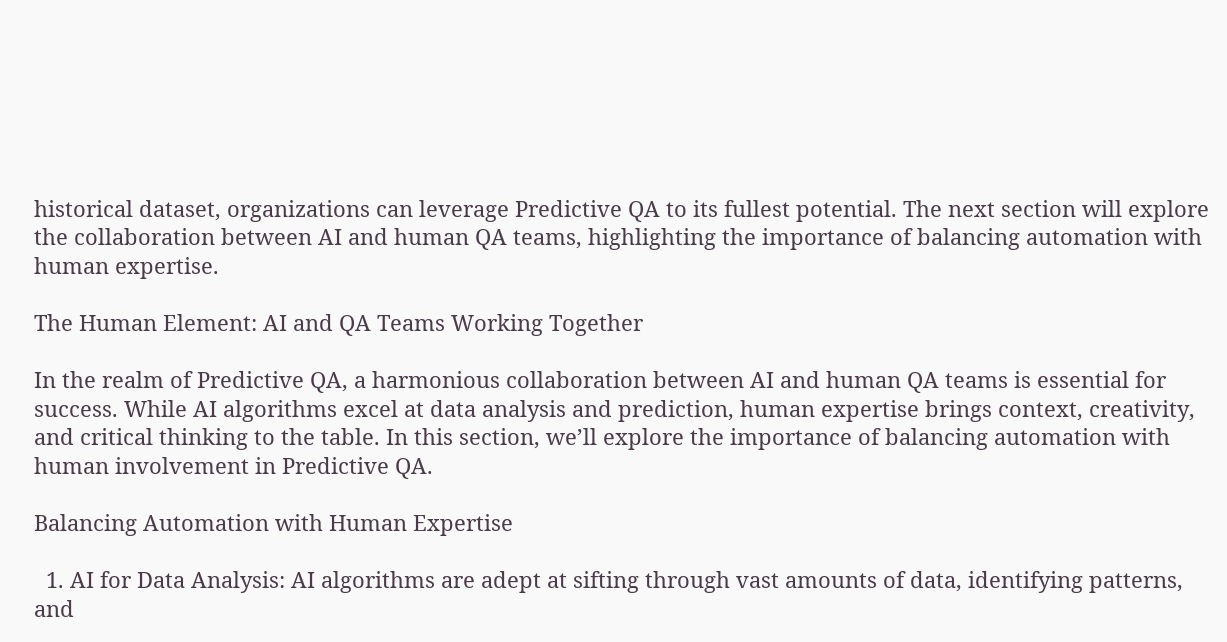historical dataset, organizations can leverage Predictive QA to its fullest potential. The next section will explore the collaboration between AI and human QA teams, highlighting the importance of balancing automation with human expertise.

The Human Element: AI and QA Teams Working Together

In the realm of Predictive QA, a harmonious collaboration between AI and human QA teams is essential for success. While AI algorithms excel at data analysis and prediction, human expertise brings context, creativity, and critical thinking to the table. In this section, we’ll explore the importance of balancing automation with human involvement in Predictive QA.

Balancing Automation with Human Expertise

  1. AI for Data Analysis: AI algorithms are adept at sifting through vast amounts of data, identifying patterns, and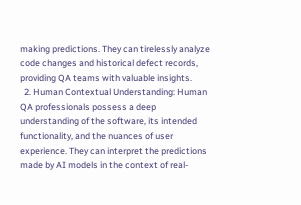making predictions. They can tirelessly analyze code changes and historical defect records, providing QA teams with valuable insights.
  2. Human Contextual Understanding: Human QA professionals possess a deep understanding of the software, its intended functionality, and the nuances of user experience. They can interpret the predictions made by AI models in the context of real-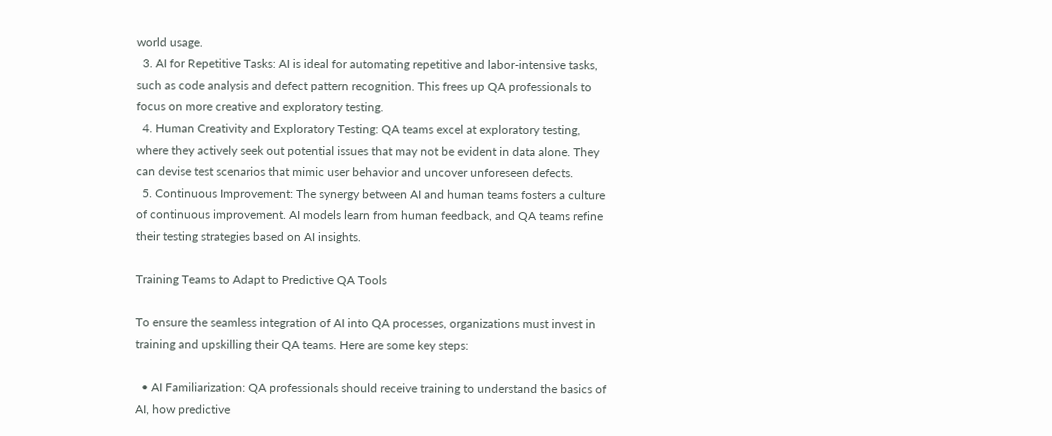world usage.
  3. AI for Repetitive Tasks: AI is ideal for automating repetitive and labor-intensive tasks, such as code analysis and defect pattern recognition. This frees up QA professionals to focus on more creative and exploratory testing.
  4. Human Creativity and Exploratory Testing: QA teams excel at exploratory testing, where they actively seek out potential issues that may not be evident in data alone. They can devise test scenarios that mimic user behavior and uncover unforeseen defects.
  5. Continuous Improvement: The synergy between AI and human teams fosters a culture of continuous improvement. AI models learn from human feedback, and QA teams refine their testing strategies based on AI insights.

Training Teams to Adapt to Predictive QA Tools

To ensure the seamless integration of AI into QA processes, organizations must invest in training and upskilling their QA teams. Here are some key steps:

  • AI Familiarization: QA professionals should receive training to understand the basics of AI, how predictive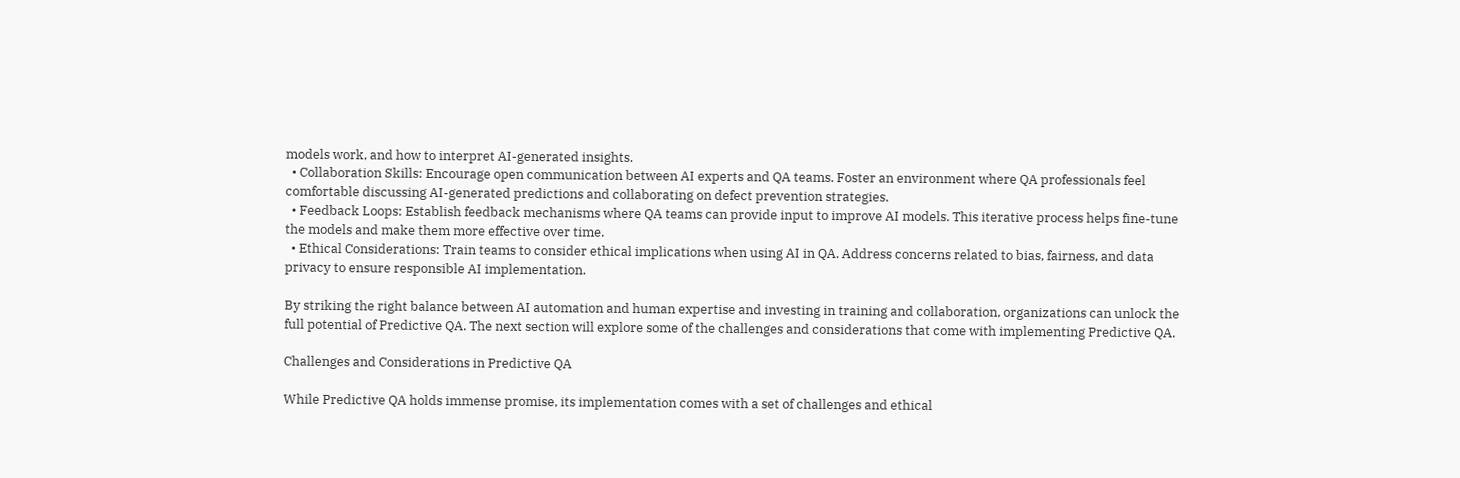models work, and how to interpret AI-generated insights.
  • Collaboration Skills: Encourage open communication between AI experts and QA teams. Foster an environment where QA professionals feel comfortable discussing AI-generated predictions and collaborating on defect prevention strategies.
  • Feedback Loops: Establish feedback mechanisms where QA teams can provide input to improve AI models. This iterative process helps fine-tune the models and make them more effective over time.
  • Ethical Considerations: Train teams to consider ethical implications when using AI in QA. Address concerns related to bias, fairness, and data privacy to ensure responsible AI implementation.

By striking the right balance between AI automation and human expertise and investing in training and collaboration, organizations can unlock the full potential of Predictive QA. The next section will explore some of the challenges and considerations that come with implementing Predictive QA.

Challenges and Considerations in Predictive QA

While Predictive QA holds immense promise, its implementation comes with a set of challenges and ethical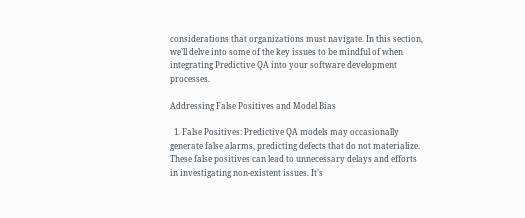considerations that organizations must navigate. In this section, we’ll delve into some of the key issues to be mindful of when integrating Predictive QA into your software development processes.

Addressing False Positives and Model Bias

  1. False Positives: Predictive QA models may occasionally generate false alarms, predicting defects that do not materialize. These false positives can lead to unnecessary delays and efforts in investigating non-existent issues. It’s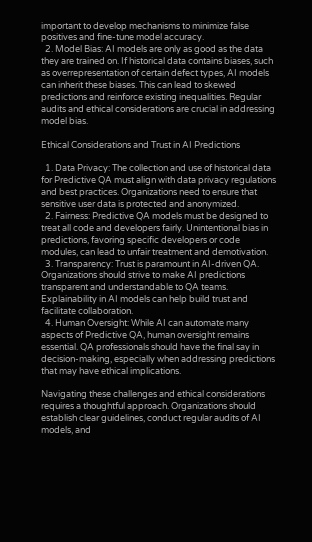important to develop mechanisms to minimize false positives and fine-tune model accuracy.
  2. Model Bias: AI models are only as good as the data they are trained on. If historical data contains biases, such as overrepresentation of certain defect types, AI models can inherit these biases. This can lead to skewed predictions and reinforce existing inequalities. Regular audits and ethical considerations are crucial in addressing model bias.

Ethical Considerations and Trust in AI Predictions

  1. Data Privacy: The collection and use of historical data for Predictive QA must align with data privacy regulations and best practices. Organizations need to ensure that sensitive user data is protected and anonymized.
  2. Fairness: Predictive QA models must be designed to treat all code and developers fairly. Unintentional bias in predictions, favoring specific developers or code modules, can lead to unfair treatment and demotivation.
  3. Transparency: Trust is paramount in AI-driven QA. Organizations should strive to make AI predictions transparent and understandable to QA teams. Explainability in AI models can help build trust and facilitate collaboration.
  4. Human Oversight: While AI can automate many aspects of Predictive QA, human oversight remains essential. QA professionals should have the final say in decision-making, especially when addressing predictions that may have ethical implications.

Navigating these challenges and ethical considerations requires a thoughtful approach. Organizations should establish clear guidelines, conduct regular audits of AI models, and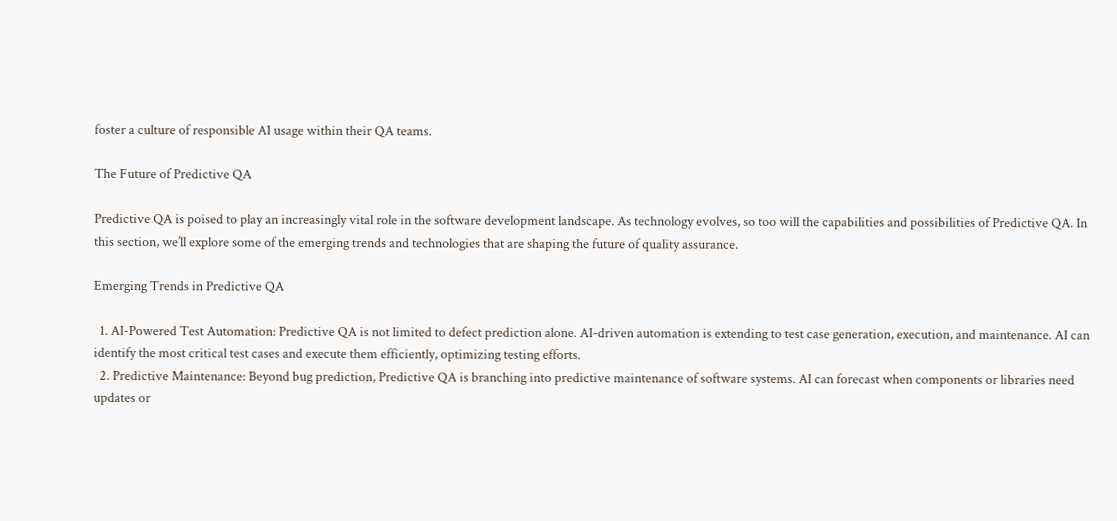foster a culture of responsible AI usage within their QA teams.

The Future of Predictive QA

Predictive QA is poised to play an increasingly vital role in the software development landscape. As technology evolves, so too will the capabilities and possibilities of Predictive QA. In this section, we’ll explore some of the emerging trends and technologies that are shaping the future of quality assurance.

Emerging Trends in Predictive QA

  1. AI-Powered Test Automation: Predictive QA is not limited to defect prediction alone. AI-driven automation is extending to test case generation, execution, and maintenance. AI can identify the most critical test cases and execute them efficiently, optimizing testing efforts.
  2. Predictive Maintenance: Beyond bug prediction, Predictive QA is branching into predictive maintenance of software systems. AI can forecast when components or libraries need updates or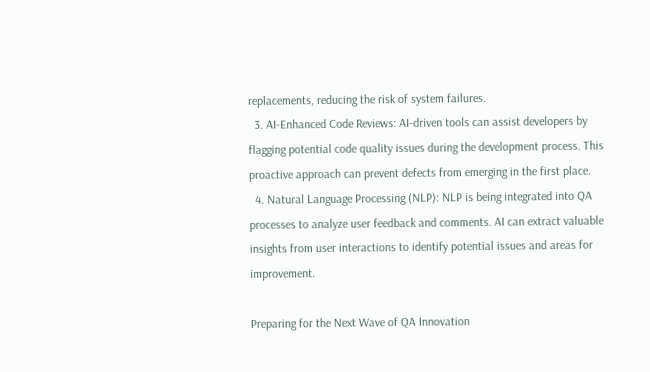replacements, reducing the risk of system failures.
  3. AI-Enhanced Code Reviews: AI-driven tools can assist developers by flagging potential code quality issues during the development process. This proactive approach can prevent defects from emerging in the first place.
  4. Natural Language Processing (NLP): NLP is being integrated into QA processes to analyze user feedback and comments. AI can extract valuable insights from user interactions to identify potential issues and areas for improvement.

Preparing for the Next Wave of QA Innovation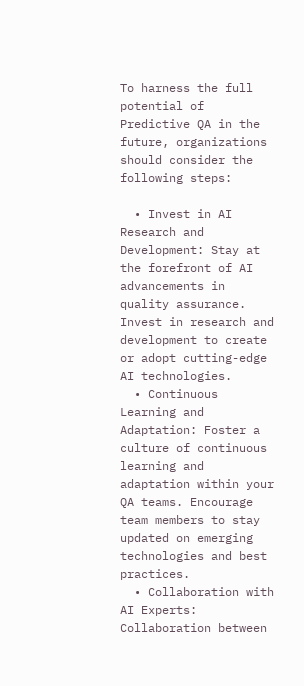To harness the full potential of Predictive QA in the future, organizations should consider the following steps:

  • Invest in AI Research and Development: Stay at the forefront of AI advancements in quality assurance. Invest in research and development to create or adopt cutting-edge AI technologies.
  • Continuous Learning and Adaptation: Foster a culture of continuous learning and adaptation within your QA teams. Encourage team members to stay updated on emerging technologies and best practices.
  • Collaboration with AI Experts: Collaboration between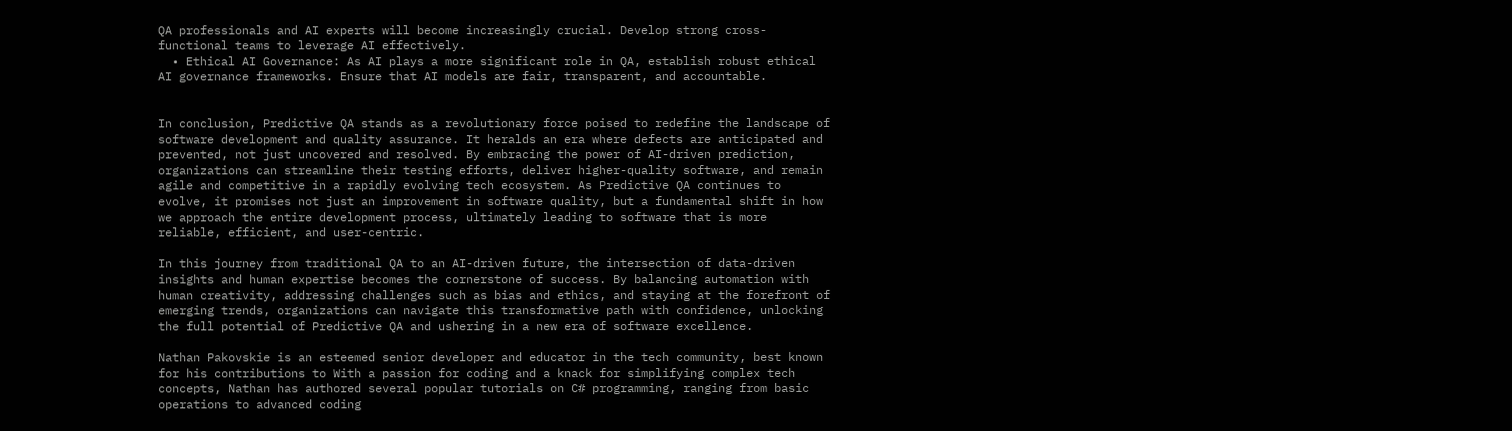QA professionals and AI experts will become increasingly crucial. Develop strong cross-functional teams to leverage AI effectively.
  • Ethical AI Governance: As AI plays a more significant role in QA, establish robust ethical AI governance frameworks. Ensure that AI models are fair, transparent, and accountable.


In conclusion, Predictive QA stands as a revolutionary force poised to redefine the landscape of software development and quality assurance. It heralds an era where defects are anticipated and prevented, not just uncovered and resolved. By embracing the power of AI-driven prediction, organizations can streamline their testing efforts, deliver higher-quality software, and remain agile and competitive in a rapidly evolving tech ecosystem. As Predictive QA continues to evolve, it promises not just an improvement in software quality, but a fundamental shift in how we approach the entire development process, ultimately leading to software that is more reliable, efficient, and user-centric.

In this journey from traditional QA to an AI-driven future, the intersection of data-driven insights and human expertise becomes the cornerstone of success. By balancing automation with human creativity, addressing challenges such as bias and ethics, and staying at the forefront of emerging trends, organizations can navigate this transformative path with confidence, unlocking the full potential of Predictive QA and ushering in a new era of software excellence.

Nathan Pakovskie is an esteemed senior developer and educator in the tech community, best known for his contributions to With a passion for coding and a knack for simplifying complex tech concepts, Nathan has authored several popular tutorials on C# programming, ranging from basic operations to advanced coding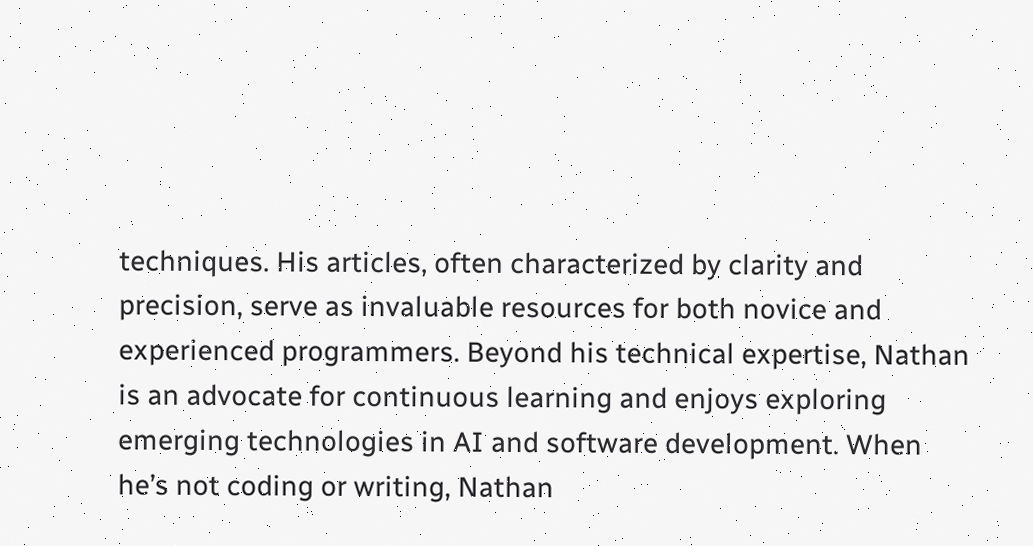techniques. His articles, often characterized by clarity and precision, serve as invaluable resources for both novice and experienced programmers. Beyond his technical expertise, Nathan is an advocate for continuous learning and enjoys exploring emerging technologies in AI and software development. When he’s not coding or writing, Nathan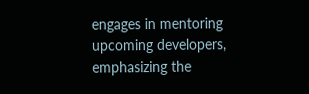engages in mentoring upcoming developers, emphasizing the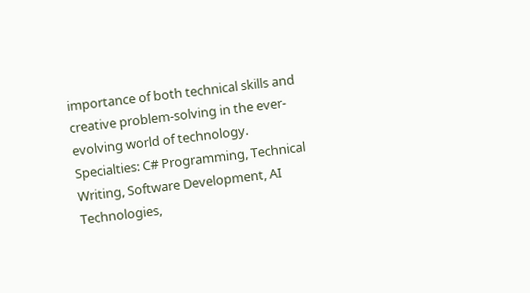importance of both technical skills and creative problem-solving in the ever-evolving world of technology. Specialties: C# Programming, Technical Writing, Software Development, AI Technologies,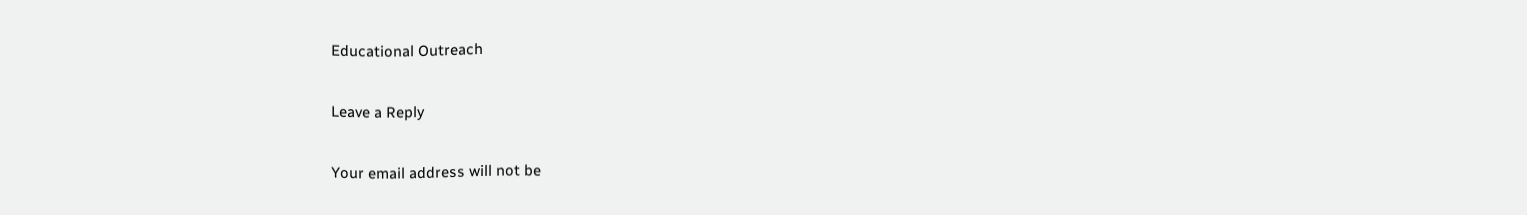Educational Outreach

Leave a Reply

Your email address will not be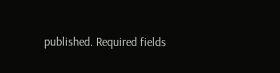published. Required fields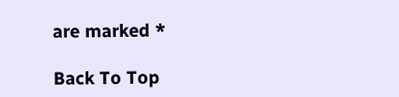are marked *

Back To Top